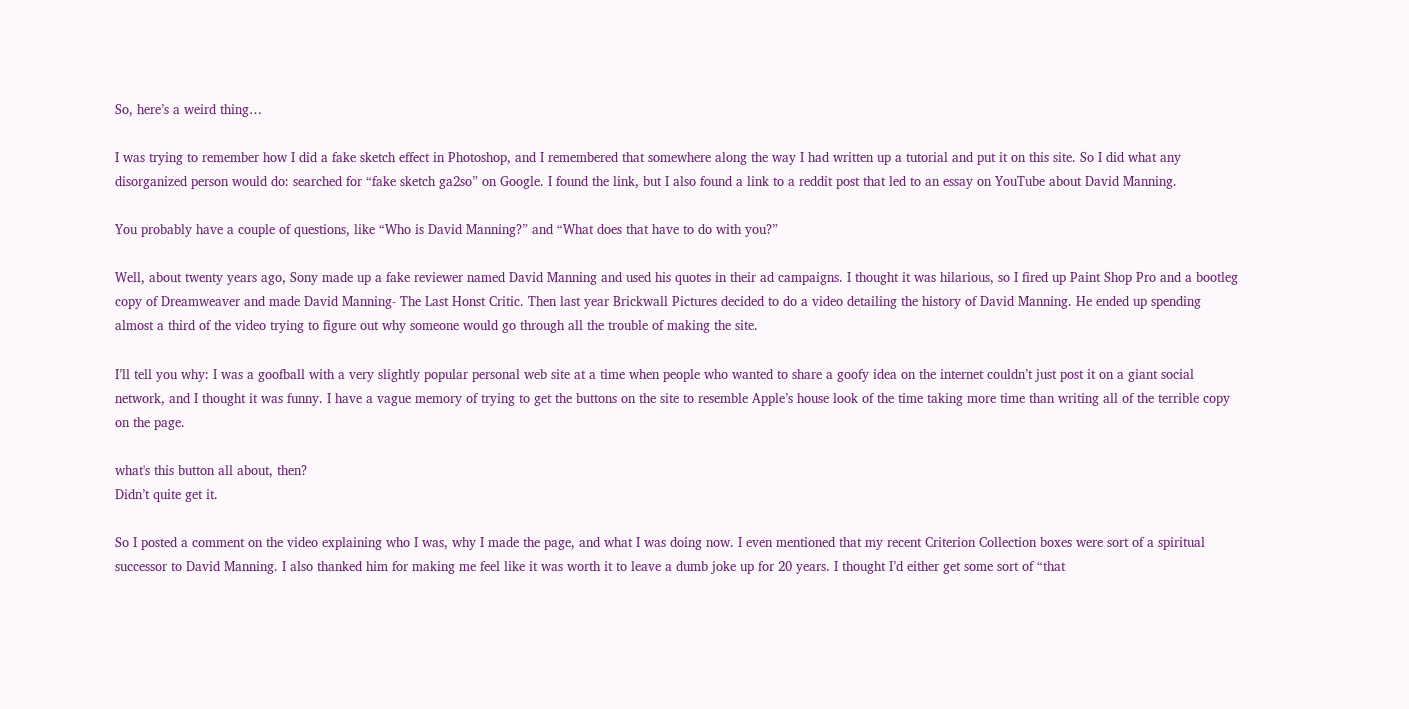So, here’s a weird thing…

I was trying to remember how I did a fake sketch effect in Photoshop, and I remembered that somewhere along the way I had written up a tutorial and put it on this site. So I did what any disorganized person would do: searched for “fake sketch ga2so” on Google. I found the link, but I also found a link to a reddit post that led to an essay on YouTube about David Manning.

You probably have a couple of questions, like “Who is David Manning?” and “What does that have to do with you?”

Well, about twenty years ago, Sony made up a fake reviewer named David Manning and used his quotes in their ad campaigns. I thought it was hilarious, so I fired up Paint Shop Pro and a bootleg copy of Dreamweaver and made David Manning- The Last Honst Critic. Then last year Brickwall Pictures decided to do a video detailing the history of David Manning. He ended up spending almost a third of the video trying to figure out why someone would go through all the trouble of making the site.

I’ll tell you why: I was a goofball with a very slightly popular personal web site at a time when people who wanted to share a goofy idea on the internet couldn’t just post it on a giant social network, and I thought it was funny. I have a vague memory of trying to get the buttons on the site to resemble Apple’s house look of the time taking more time than writing all of the terrible copy on the page.

what's this button all about, then?
Didn’t quite get it.

So I posted a comment on the video explaining who I was, why I made the page, and what I was doing now. I even mentioned that my recent Criterion Collection boxes were sort of a spiritual successor to David Manning. I also thanked him for making me feel like it was worth it to leave a dumb joke up for 20 years. I thought I’d either get some sort of “that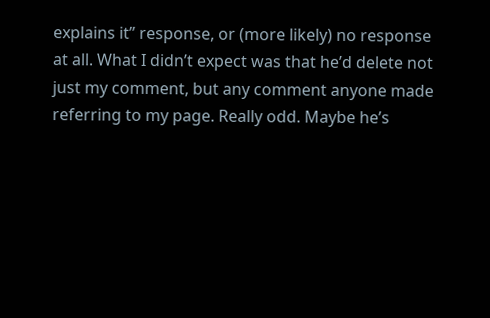explains it” response, or (more likely) no response at all. What I didn’t expect was that he’d delete not just my comment, but any comment anyone made referring to my page. Really odd. Maybe he’s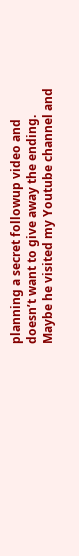planning a secret followup video and doesn’t want to give away the ending. Maybe he visited my Youtube channel and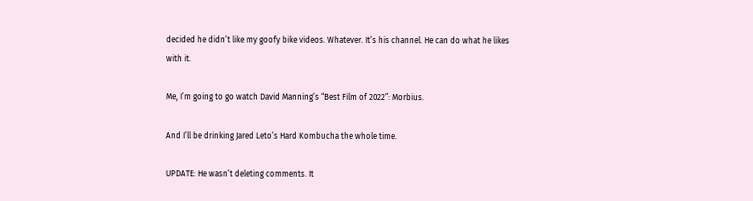decided he didn’t like my goofy bike videos. Whatever. It’s his channel. He can do what he likes with it.

Me, I’m going to go watch David Manning’s “Best Film of 2022”: Morbius.

And I’ll be drinking Jared Leto’s Hard Kombucha the whole time.

UPDATE: He wasn’t deleting comments. It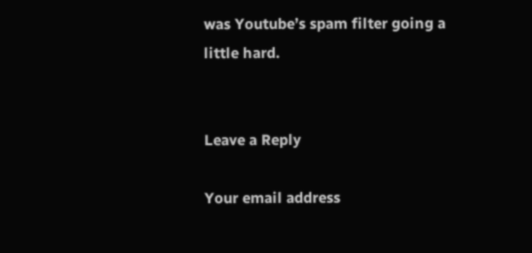was Youtube’s spam filter going a little hard.


Leave a Reply

Your email address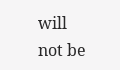will not be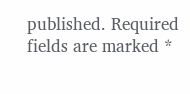published. Required fields are marked *